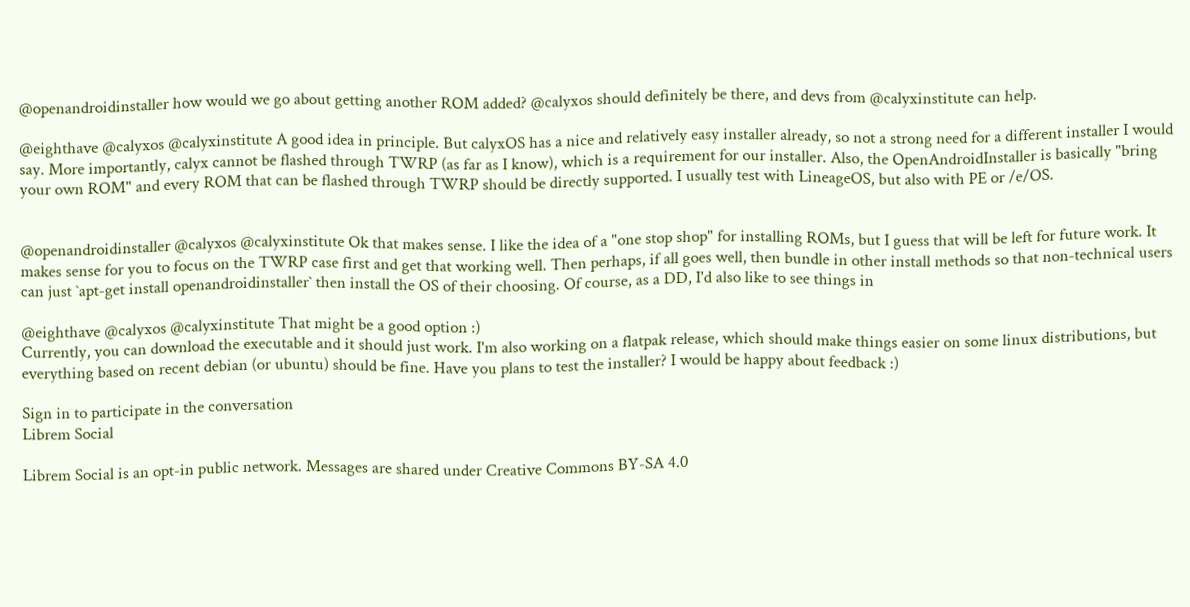@openandroidinstaller how would we go about getting another ROM added? @calyxos should definitely be there, and devs from @calyxinstitute can help.

@eighthave @calyxos @calyxinstitute A good idea in principle. But calyxOS has a nice and relatively easy installer already, so not a strong need for a different installer I would say. More importantly, calyx cannot be flashed through TWRP (as far as I know), which is a requirement for our installer. Also, the OpenAndroidInstaller is basically "bring your own ROM" and every ROM that can be flashed through TWRP should be directly supported. I usually test with LineageOS, but also with PE or /e/OS.


@openandroidinstaller @calyxos @calyxinstitute Ok that makes sense. I like the idea of a "one stop shop" for installing ROMs, but I guess that will be left for future work. It makes sense for you to focus on the TWRP case first and get that working well. Then perhaps, if all goes well, then bundle in other install methods so that non-technical users can just `apt-get install openandroidinstaller` then install the OS of their choosing. Of course, as a DD, I'd also like to see things in

@eighthave @calyxos @calyxinstitute That might be a good option :)
Currently, you can download the executable and it should just work. I'm also working on a flatpak release, which should make things easier on some linux distributions, but everything based on recent debian (or ubuntu) should be fine. Have you plans to test the installer? I would be happy about feedback :)

Sign in to participate in the conversation
Librem Social

Librem Social is an opt-in public network. Messages are shared under Creative Commons BY-SA 4.0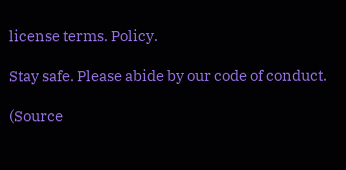license terms. Policy.

Stay safe. Please abide by our code of conduct.

(Source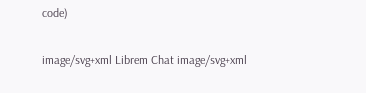code)

image/svg+xml Librem Chat image/svg+xml